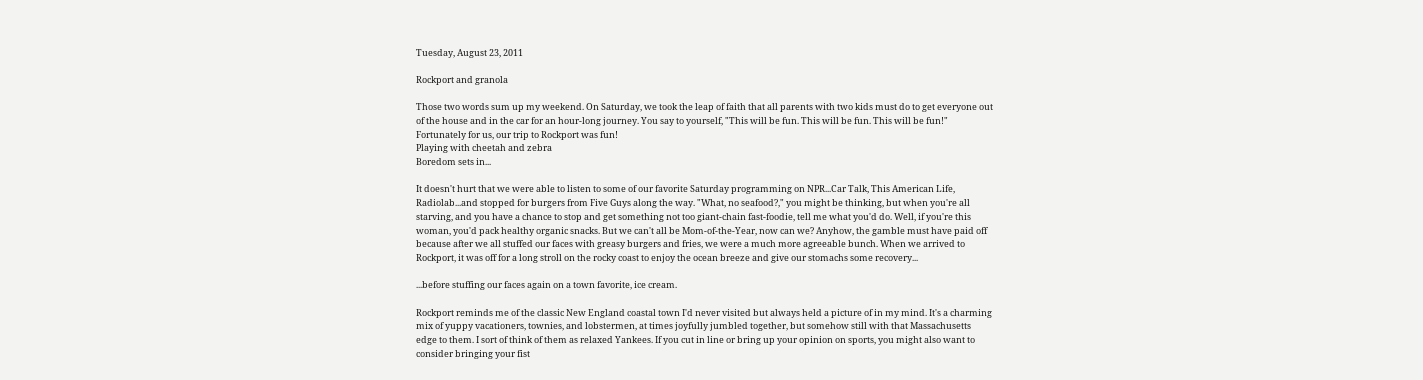Tuesday, August 23, 2011

Rockport and granola

Those two words sum up my weekend. On Saturday, we took the leap of faith that all parents with two kids must do to get everyone out of the house and in the car for an hour-long journey. You say to yourself, "This will be fun. This will be fun. This will be fun!" Fortunately for us, our trip to Rockport was fun!
Playing with cheetah and zebra
Boredom sets in...

It doesn't hurt that we were able to listen to some of our favorite Saturday programming on NPR...Car Talk, This American Life, Radiolab...and stopped for burgers from Five Guys along the way. "What, no seafood?," you might be thinking, but when you're all starving, and you have a chance to stop and get something not too giant-chain fast-foodie, tell me what you'd do. Well, if you're this woman, you'd pack healthy organic snacks. But we can't all be Mom-of-the-Year, now can we? Anyhow, the gamble must have paid off because after we all stuffed our faces with greasy burgers and fries, we were a much more agreeable bunch. When we arrived to Rockport, it was off for a long stroll on the rocky coast to enjoy the ocean breeze and give our stomachs some recovery...

...before stuffing our faces again on a town favorite, ice cream.

Rockport reminds me of the classic New England coastal town I'd never visited but always held a picture of in my mind. It's a charming mix of yuppy vacationers, townies, and lobstermen, at times joyfully jumbled together, but somehow still with that Massachusetts edge to them. I sort of think of them as relaxed Yankees. If you cut in line or bring up your opinion on sports, you might also want to consider bringing your fist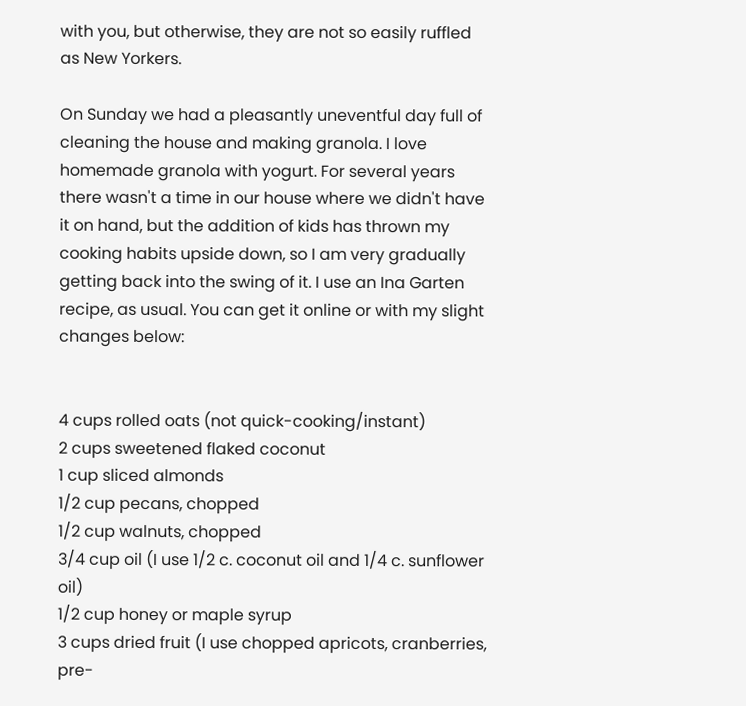with you, but otherwise, they are not so easily ruffled as New Yorkers.

On Sunday we had a pleasantly uneventful day full of cleaning the house and making granola. I love homemade granola with yogurt. For several years there wasn't a time in our house where we didn't have it on hand, but the addition of kids has thrown my cooking habits upside down, so I am very gradually getting back into the swing of it. I use an Ina Garten recipe, as usual. You can get it online or with my slight changes below:


4 cups rolled oats (not quick-cooking/instant)
2 cups sweetened flaked coconut
1 cup sliced almonds
1/2 cup pecans, chopped
1/2 cup walnuts, chopped
3/4 cup oil (I use 1/2 c. coconut oil and 1/4 c. sunflower oil)
1/2 cup honey or maple syrup
3 cups dried fruit (I use chopped apricots, cranberries, pre-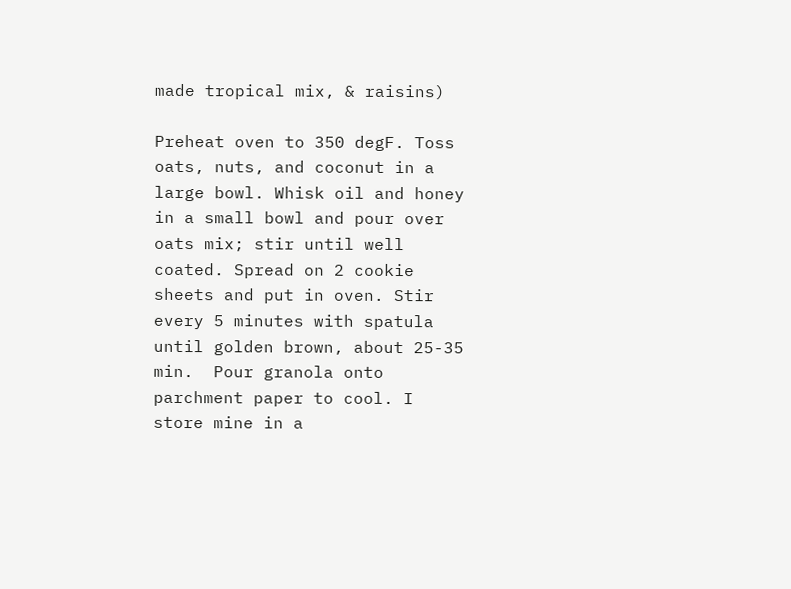made tropical mix, & raisins)

Preheat oven to 350 degF. Toss oats, nuts, and coconut in a large bowl. Whisk oil and honey in a small bowl and pour over oats mix; stir until well coated. Spread on 2 cookie sheets and put in oven. Stir every 5 minutes with spatula until golden brown, about 25-35 min.  Pour granola onto parchment paper to cool. I store mine in a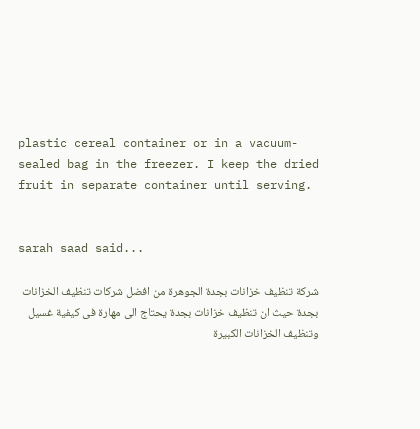plastic cereal container or in a vacuum-sealed bag in the freezer. I keep the dried fruit in separate container until serving.


sarah saad said...

شركة تنظيف خزانات بجدة الجوهرة من افضل شركات تنظيف الخزانات بجدة حيث ان تنظيف خزانات بجدة يحتاج الى مهارة فى كيفية غسيل وتنظيف الخزانات الكبيرة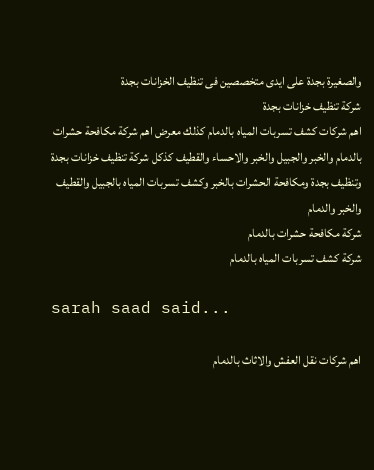والصغيرة بجدة على ايدى متخصصين فى تنظيف الخزانات بجدة
شركة تنظيف خزانات بجدة
اهم شركات كشف تسربات المياه بالدمام كذلك معرض اهم شركة مكافحة حشرات بالدمام والخبر والجبيل والخبر والاحساء والقطيف كذكل شركة تنظيف خزانات بجدة وتنظيف بجدة ومكافحة الحشرات بالخبر وكشف تسربات المياه بالجبيل والقطيف والخبر والدمام
شركة مكافحة حشرات بالدمام
شركة كشف تسربات المياه بالدمام

sarah saad said...

اهم شركات نقل العفش والاثاث بالدمام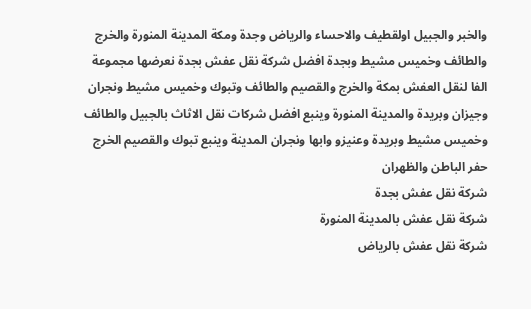والخبر والجبيل اولقطيف والاحساء والرياض وجدة ومكة المدينة المنورة والخرج والطائف وخميس مشيط وبجدة افضل شركة نقل عفش بجدة نعرضها مجموعة الفا لنقل العفش بمكة والخرج والقصيم والطائف وتبوك وخميس مشيط ونجران وجيزان وبريدة والمدينة المنورة وينبع افضل شركات نقل الاثاث بالجبيل والطائف وخميس مشيط وبريدة وعنيزو وابها ونجران المدينة وينبع تبوك والقصيم الخرج حفر الباطن والظهران
شركة نقل عفش بجدة
شركة نقل عفش بالمدينة المنورة
شركة نقل عفش بالرياض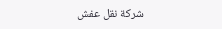شركة نقل عفش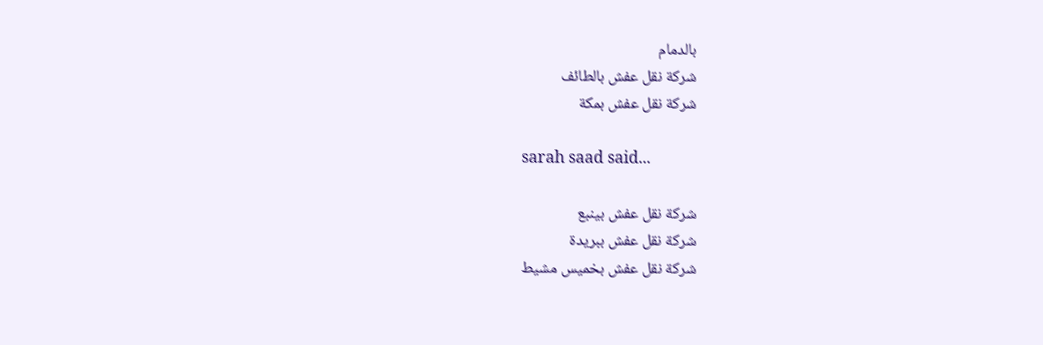بالدمام
شركة نقل عفش بالطائف
شركة نقل عفش بمكة

sarah saad said...

شركة نقل عفش بينبع
شركة نقل عفش ببريدة
شركة نقل عفش بخميس مشيط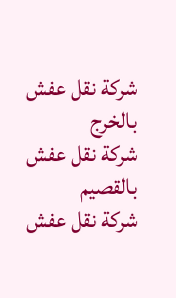شركة نقل عفش بالخرج
شركة نقل عفش بالقصيم
شركة نقل عفش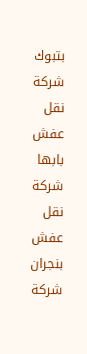بتبوك
شركة نقل عفش بابها
شركة نقل عفش بنجران
شركة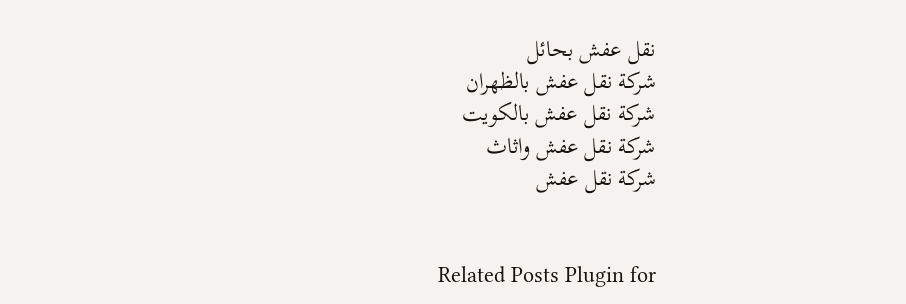نقل عفش بحائل
شركة نقل عفش بالظهران
شركة نقل عفش بالكويت
شركة نقل عفش واثاث
شركة نقل عفش


Related Posts Plugin for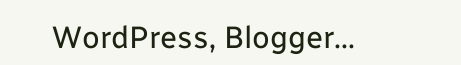WordPress, Blogger...